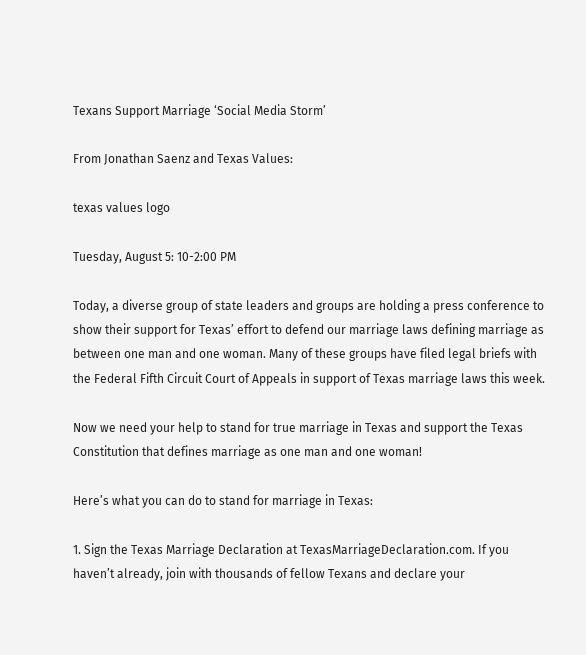Texans Support Marriage ‘Social Media Storm’

From Jonathan Saenz and Texas Values:

texas values logo

Tuesday, August 5: 10-2:00 PM

Today, a diverse group of state leaders and groups are holding a press conference to show their support for Texas’ effort to defend our marriage laws defining marriage as between one man and one woman. Many of these groups have filed legal briefs with the Federal Fifth Circuit Court of Appeals in support of Texas marriage laws this week.

Now we need your help to stand for true marriage in Texas and support the Texas Constitution that defines marriage as one man and one woman!

Here’s what you can do to stand for marriage in Texas:

1. Sign the Texas Marriage Declaration at TexasMarriageDeclaration.com. If you haven’t already, join with thousands of fellow Texans and declare your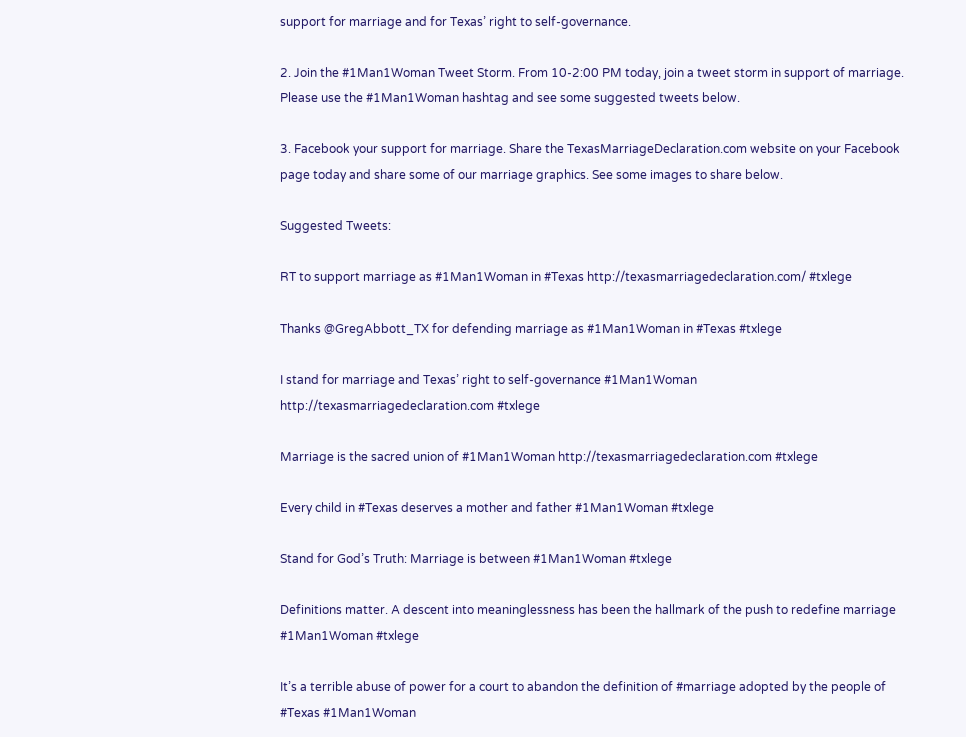support for marriage and for Texas’ right to self-governance.

2. Join the #1Man1Woman Tweet Storm. From 10-2:00 PM today, join a tweet storm in support of marriage. Please use the #1Man1Woman hashtag and see some suggested tweets below.

3. Facebook your support for marriage. Share the TexasMarriageDeclaration.com website on your Facebook page today and share some of our marriage graphics. See some images to share below.

Suggested Tweets:

RT to support marriage as #1Man1Woman in #Texas http://texasmarriagedeclaration.com/ #txlege

Thanks @GregAbbott_TX for defending marriage as #1Man1Woman in #Texas #txlege

I stand for marriage and Texas’ right to self-governance #1Man1Woman http://texasmarriagedeclaration.com #txlege

Marriage is the sacred union of #1Man1Woman http://texasmarriagedeclaration.com #txlege

Every child in #Texas deserves a mother and father #1Man1Woman #txlege

Stand for God’s Truth: Marriage is between #1Man1Woman #txlege

Definitions matter. A descent into meaninglessness has been the hallmark of the push to redefine marriage #1Man1Woman #txlege

It’s a terrible abuse of power for a court to abandon the definition of #marriage adopted by the people of #Texas #1Man1Woman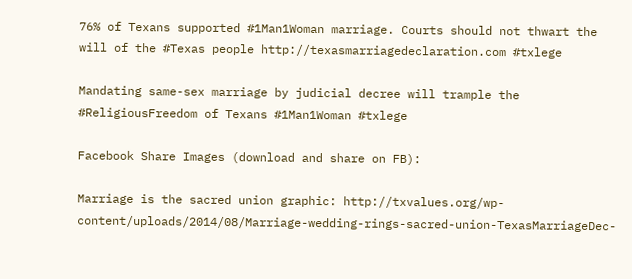76% of Texans supported #1Man1Woman marriage. Courts should not thwart the will of the #Texas people http://texasmarriagedeclaration.com #txlege

Mandating same-sex marriage by judicial decree will trample the #ReligiousFreedom of Texans #1Man1Woman #txlege

Facebook Share Images (download and share on FB):

Marriage is the sacred union graphic: http://txvalues.org/wp-content/uploads/2014/08/Marriage-wedding-rings-sacred-union-TexasMarriageDec-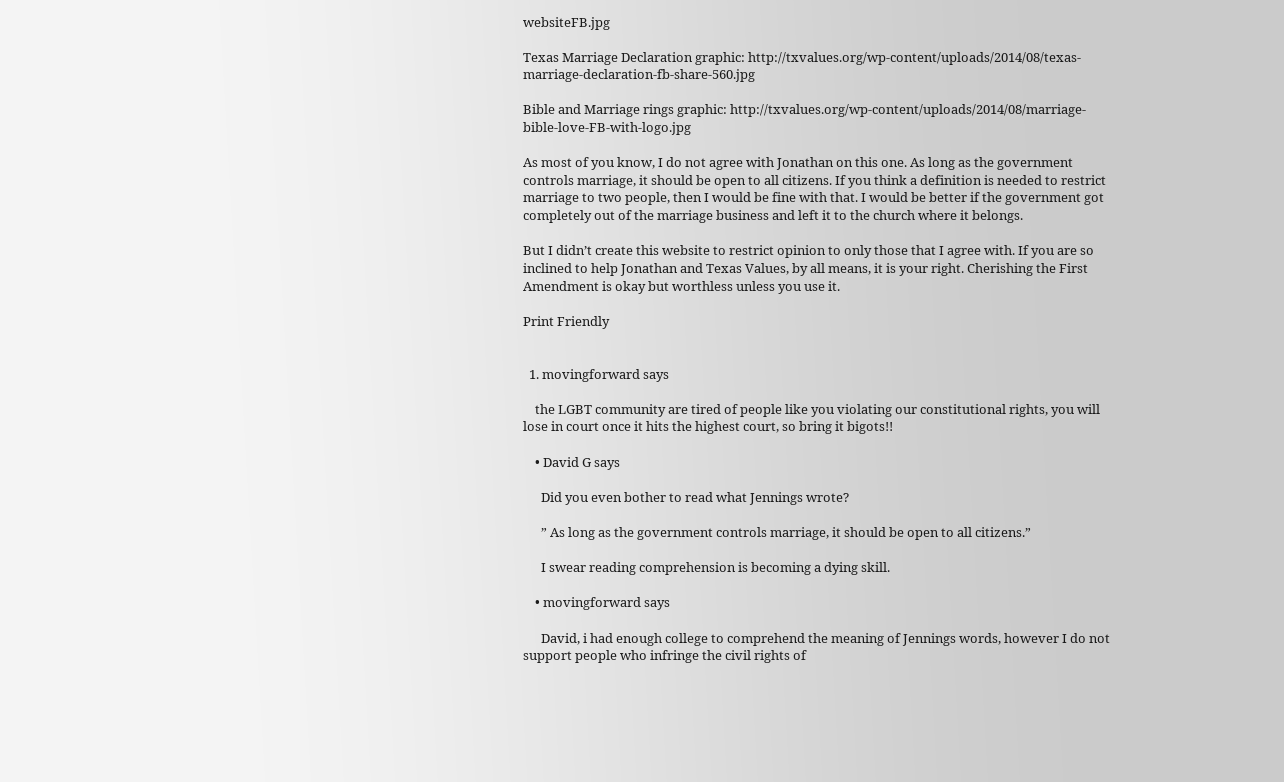websiteFB.jpg

Texas Marriage Declaration graphic: http://txvalues.org/wp-content/uploads/2014/08/texas-marriage-declaration-fb-share-560.jpg

Bible and Marriage rings graphic: http://txvalues.org/wp-content/uploads/2014/08/marriage-bible-love-FB-with-logo.jpg

As most of you know, I do not agree with Jonathan on this one. As long as the government controls marriage, it should be open to all citizens. If you think a definition is needed to restrict marriage to two people, then I would be fine with that. I would be better if the government got completely out of the marriage business and left it to the church where it belongs.

But I didn’t create this website to restrict opinion to only those that I agree with. If you are so inclined to help Jonathan and Texas Values, by all means, it is your right. Cherishing the First Amendment is okay but worthless unless you use it.

Print Friendly


  1. movingforward says

    the LGBT community are tired of people like you violating our constitutional rights, you will lose in court once it hits the highest court, so bring it bigots!!

    • David G says

      Did you even bother to read what Jennings wrote?

      ” As long as the government controls marriage, it should be open to all citizens.”

      I swear reading comprehension is becoming a dying skill.

    • movingforward says

      David, i had enough college to comprehend the meaning of Jennings words, however I do not support people who infringe the civil rights of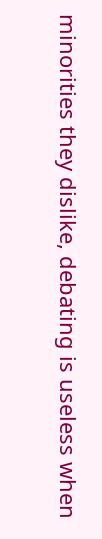minorities they dislike, debating is useless when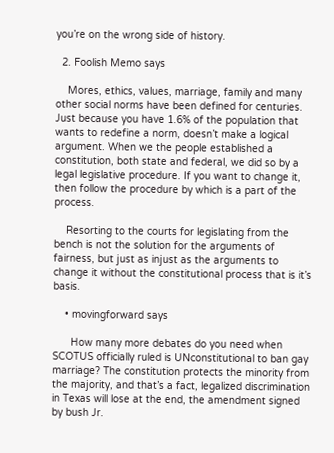you’re on the wrong side of history.

  2. Foolish Memo says

    Mores, ethics, values, marriage, family and many other social norms have been defined for centuries. Just because you have 1.6% of the population that wants to redefine a norm, doesn’t make a logical argument. When we the people established a constitution, both state and federal, we did so by a legal legislative procedure. If you want to change it, then follow the procedure by which is a part of the process.

    Resorting to the courts for legislating from the bench is not the solution for the arguments of fairness, but just as injust as the arguments to change it without the constitutional process that is it’s basis.

    • movingforward says

      How many more debates do you need when SCOTUS officially ruled is UNconstitutional to ban gay marriage? The constitution protects the minority from the majority, and that’s a fact, legalized discrimination in Texas will lose at the end, the amendment signed by bush Jr.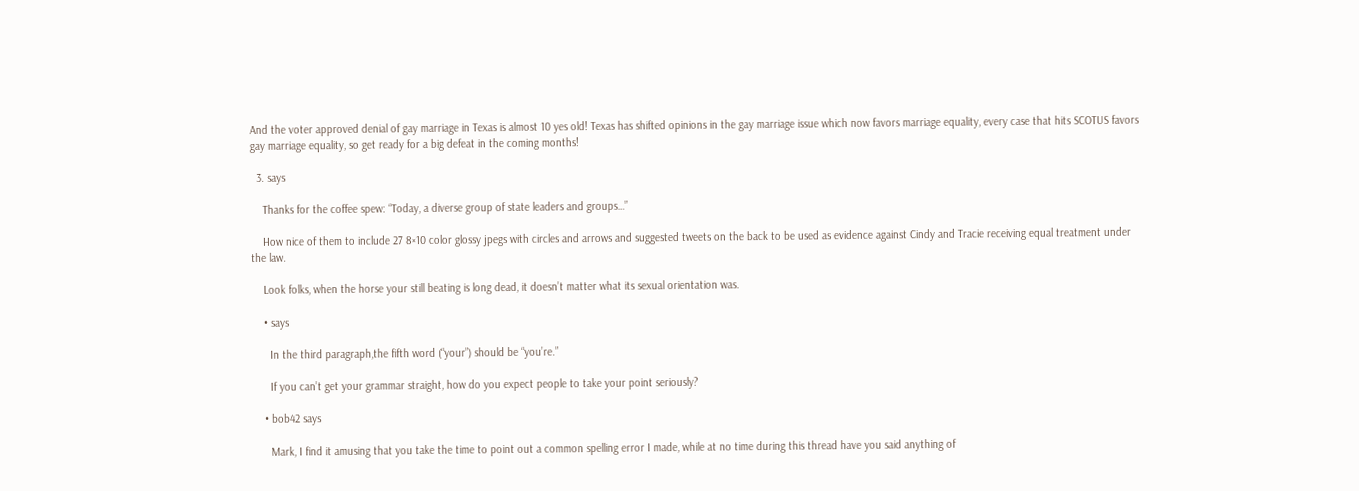And the voter approved denial of gay marriage in Texas is almost 10 yes old! Texas has shifted opinions in the gay marriage issue which now favors marriage equality, every case that hits SCOTUS favors gay marriage equality, so get ready for a big defeat in the coming months!

  3. says

    Thanks for the coffee spew: “Today, a diverse group of state leaders and groups…”

    How nice of them to include 27 8×10 color glossy jpegs with circles and arrows and suggested tweets on the back to be used as evidence against Cindy and Tracie receiving equal treatment under the law.

    Look folks, when the horse your still beating is long dead, it doesn’t matter what its sexual orientation was.

    • says

      In the third paragraph,the fifth word (“your”) should be “you’re.”

      If you can’t get your grammar straight, how do you expect people to take your point seriously?

    • bob42 says

      Mark, I find it amusing that you take the time to point out a common spelling error I made, while at no time during this thread have you said anything of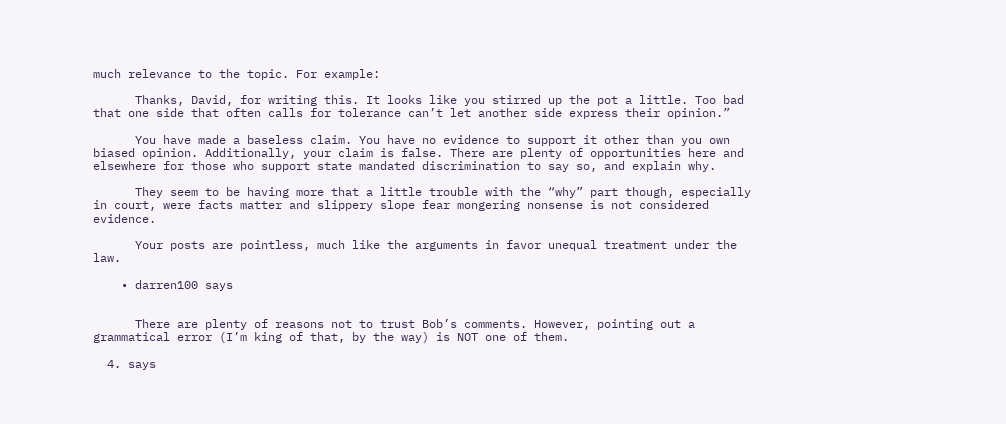much relevance to the topic. For example:

      Thanks, David, for writing this. It looks like you stirred up the pot a little. Too bad that one side that often calls for tolerance can’t let another side express their opinion.”

      You have made a baseless claim. You have no evidence to support it other than you own biased opinion. Additionally, your claim is false. There are plenty of opportunities here and elsewhere for those who support state mandated discrimination to say so, and explain why.

      They seem to be having more that a little trouble with the “why” part though, especially in court, were facts matter and slippery slope fear mongering nonsense is not considered evidence.

      Your posts are pointless, much like the arguments in favor unequal treatment under the law.

    • darren100 says


      There are plenty of reasons not to trust Bob’s comments. However, pointing out a grammatical error (I’m king of that, by the way) is NOT one of them.

  4. says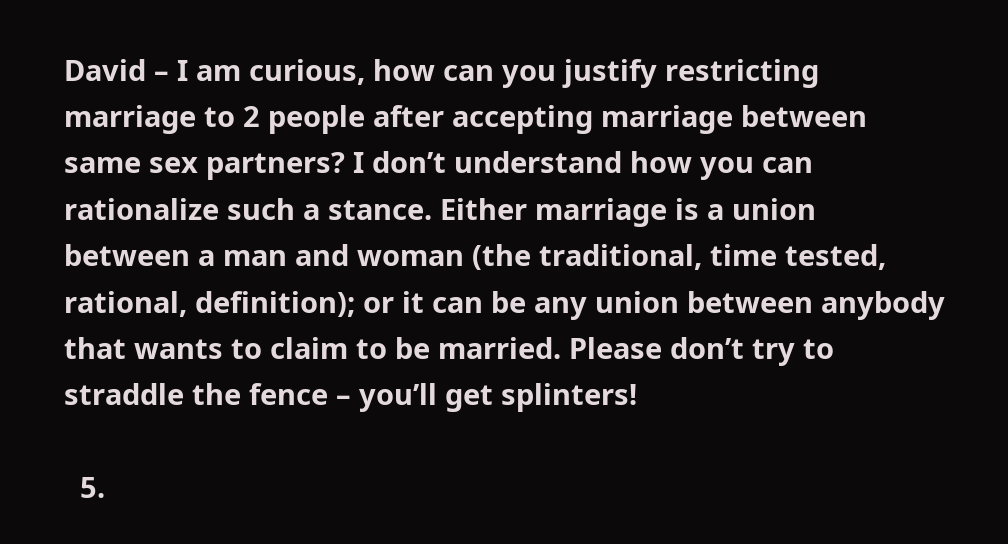David – I am curious, how can you justify restricting marriage to 2 people after accepting marriage between same sex partners? I don’t understand how you can rationalize such a stance. Either marriage is a union between a man and woman (the traditional, time tested, rational, definition); or it can be any union between anybody that wants to claim to be married. Please don’t try to straddle the fence – you’ll get splinters!

  5.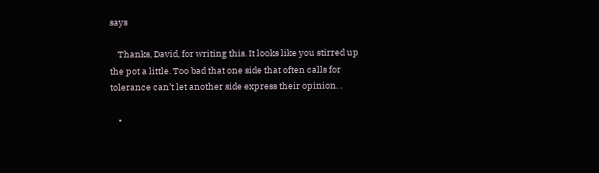says

    Thanks, David, for writing this. It looks like you stirred up the pot a little. Too bad that one side that often calls for tolerance can’t let another side express their opinion. .

    •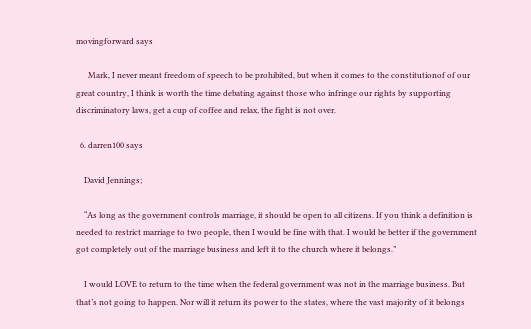movingforward says

      Mark, I never meant freedom of speech to be prohibited, but when it comes to the constitutionof of our great country, I think is worth the time debating against those who infringe our rights by supporting discriminatory laws, get a cup of coffee and relax, the fight is not over.

  6. darren100 says

    David Jennings;

    “As long as the government controls marriage, it should be open to all citizens. If you think a definition is needed to restrict marriage to two people, then I would be fine with that. I would be better if the government got completely out of the marriage business and left it to the church where it belongs.”

    I would LOVE to return to the time when the federal government was not in the marriage business. But that’s not going to happen. Nor will it return its power to the states, where the vast majority of it belongs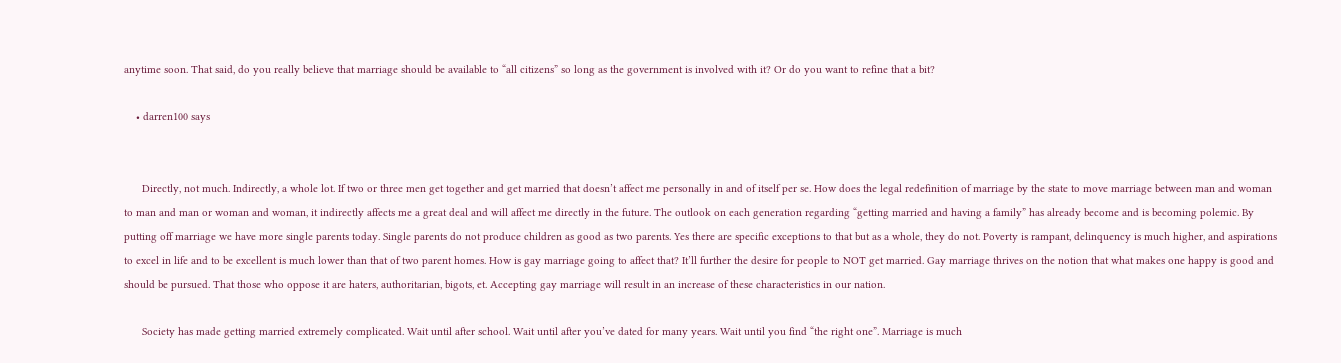anytime soon. That said, do you really believe that marriage should be available to “all citizens” so long as the government is involved with it? Or do you want to refine that a bit?

    • darren100 says


      Directly, not much. Indirectly, a whole lot. If two or three men get together and get married that doesn’t affect me personally in and of itself per se. How does the legal redefinition of marriage by the state to move marriage between man and woman to man and man or woman and woman, it indirectly affects me a great deal and will affect me directly in the future. The outlook on each generation regarding “getting married and having a family” has already become and is becoming polemic. By putting off marriage we have more single parents today. Single parents do not produce children as good as two parents. Yes there are specific exceptions to that but as a whole, they do not. Poverty is rampant, delinquency is much higher, and aspirations to excel in life and to be excellent is much lower than that of two parent homes. How is gay marriage going to affect that? It’ll further the desire for people to NOT get married. Gay marriage thrives on the notion that what makes one happy is good and should be pursued. That those who oppose it are haters, authoritarian, bigots, et. Accepting gay marriage will result in an increase of these characteristics in our nation.

      Society has made getting married extremely complicated. Wait until after school. Wait until after you’ve dated for many years. Wait until you find “the right one”. Marriage is much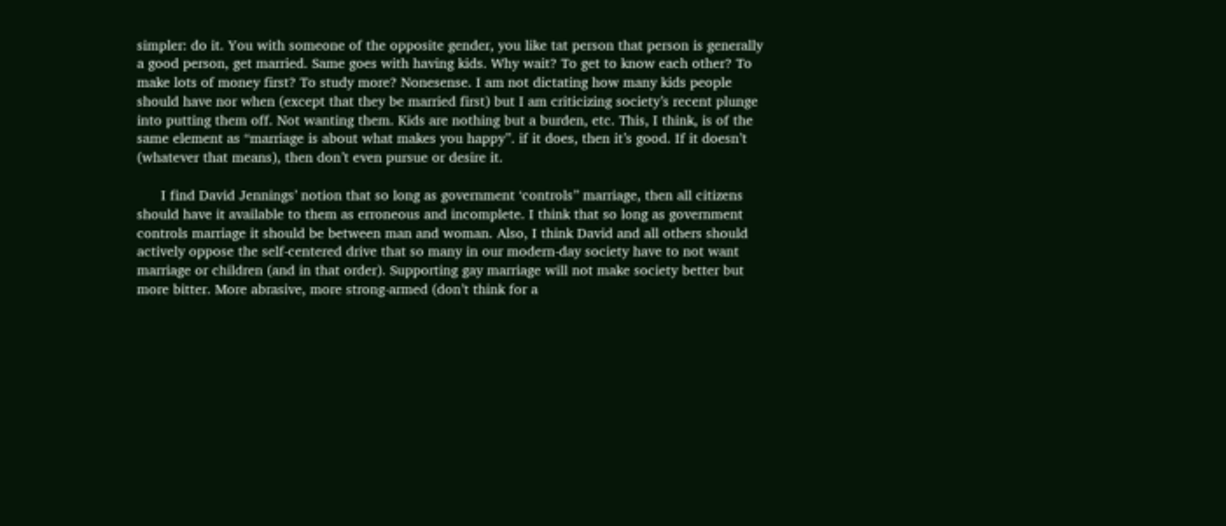simpler: do it. You with someone of the opposite gender, you like tat person that person is generally a good person, get married. Same goes with having kids. Why wait? To get to know each other? To make lots of money first? To study more? Nonesense. I am not dictating how many kids people should have nor when (except that they be married first) but I am criticizing society’s recent plunge into putting them off. Not wanting them. Kids are nothing but a burden, etc. This, I think, is of the same element as “marriage is about what makes you happy”. if it does, then it’s good. If it doesn’t (whatever that means), then don’t even pursue or desire it.

      I find David Jennings’ notion that so long as government ‘controls” marriage, then all citizens should have it available to them as erroneous and incomplete. I think that so long as government controls marriage it should be between man and woman. Also, I think David and all others should actively oppose the self-centered drive that so many in our modern-day society have to not want marriage or children (and in that order). Supporting gay marriage will not make society better but more bitter. More abrasive, more strong-armed (don’t think for a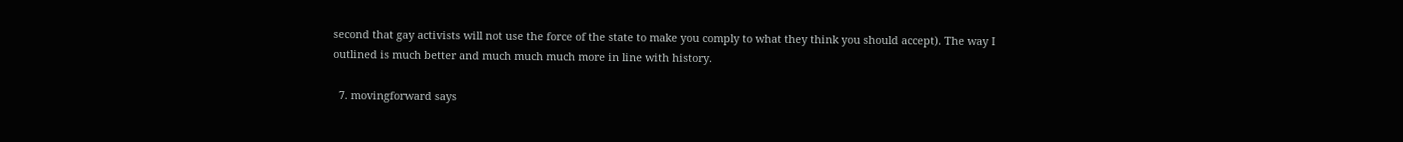second that gay activists will not use the force of the state to make you comply to what they think you should accept). The way I outlined is much better and much much much more in line with history.

  7. movingforward says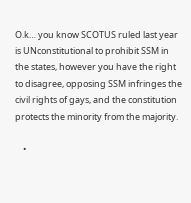O.k… you know SCOTUS ruled last year is UNconstitutional to prohibit SSM in the states, however you have the right to disagree, opposing SSM infringes the civil rights of gays, and the constitution protects the minority from the majority.

    •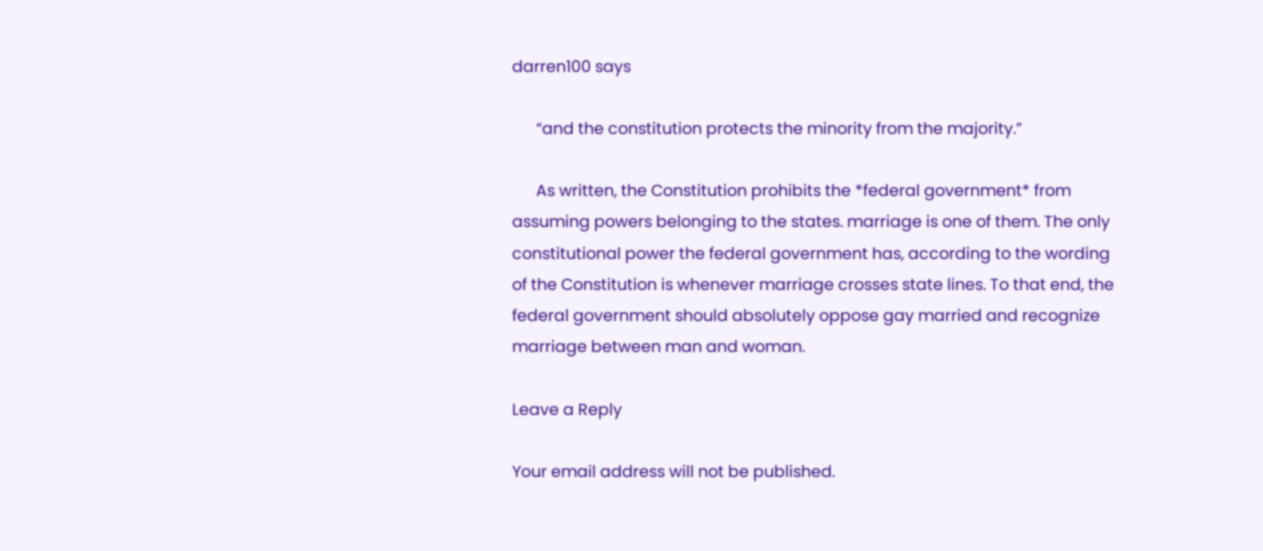darren100 says

      “and the constitution protects the minority from the majority.”

      As written, the Constitution prohibits the *federal government* from assuming powers belonging to the states. marriage is one of them. The only constitutional power the federal government has, according to the wording of the Constitution is whenever marriage crosses state lines. To that end, the federal government should absolutely oppose gay married and recognize marriage between man and woman.

Leave a Reply

Your email address will not be published.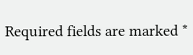Required fields are marked *